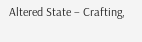Altered State – Crafting,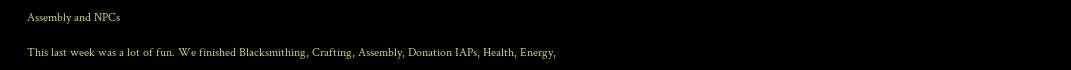Assembly and NPCs

This last week was a lot of fun. We finished Blacksmithing, Crafting, Assembly, Donation IAPs, Health, Energy,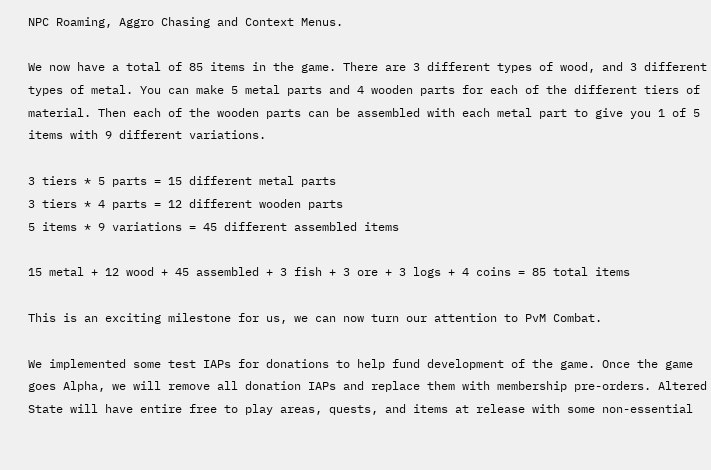NPC Roaming, Aggro Chasing and Context Menus.

We now have a total of 85 items in the game. There are 3 different types of wood, and 3 different types of metal. You can make 5 metal parts and 4 wooden parts for each of the different tiers of material. Then each of the wooden parts can be assembled with each metal part to give you 1 of 5 items with 9 different variations.

3 tiers * 5 parts = 15 different metal parts
3 tiers * 4 parts = 12 different wooden parts
5 items * 9 variations = 45 different assembled items

15 metal + 12 wood + 45 assembled + 3 fish + 3 ore + 3 logs + 4 coins = 85 total items

This is an exciting milestone for us, we can now turn our attention to PvM Combat.

We implemented some test IAPs for donations to help fund development of the game. Once the game goes Alpha, we will remove all donation IAPs and replace them with membership pre-orders. Altered State will have entire free to play areas, quests, and items at release with some non-essential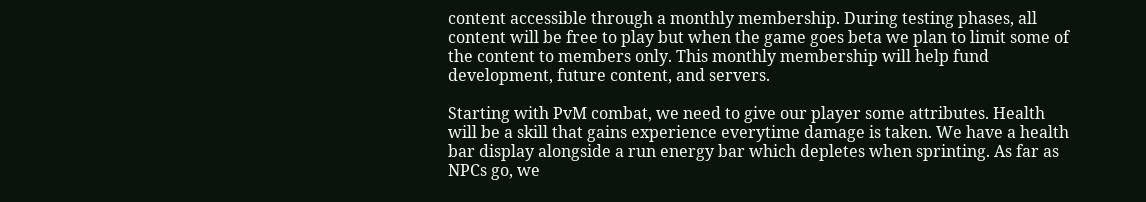content accessible through a monthly membership. During testing phases, all content will be free to play but when the game goes beta we plan to limit some of the content to members only. This monthly membership will help fund development, future content, and servers.

Starting with PvM combat, we need to give our player some attributes. Health will be a skill that gains experience everytime damage is taken. We have a health bar display alongside a run energy bar which depletes when sprinting. As far as NPCs go, we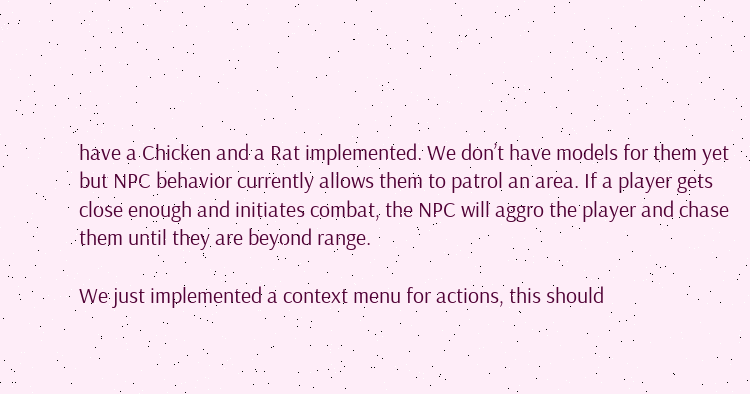have a Chicken and a Rat implemented. We don’t have models for them yet but NPC behavior currently allows them to patrol an area. If a player gets close enough and initiates combat, the NPC will aggro the player and chase them until they are beyond range.

We just implemented a context menu for actions, this should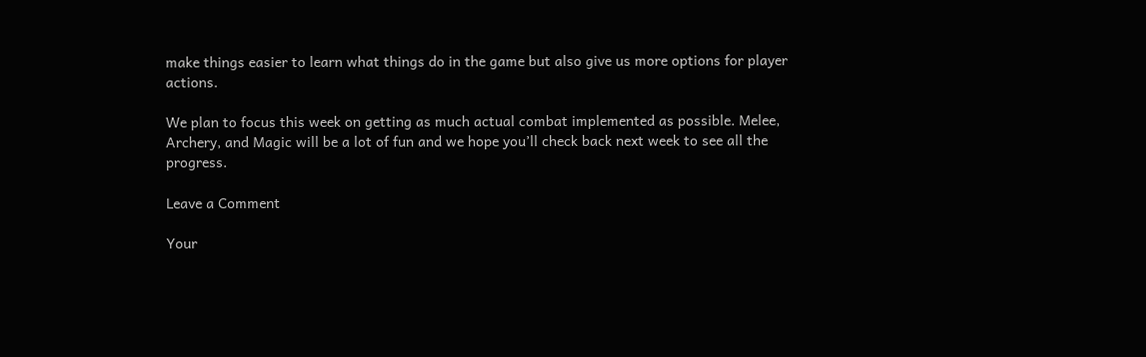make things easier to learn what things do in the game but also give us more options for player actions.

We plan to focus this week on getting as much actual combat implemented as possible. Melee, Archery, and Magic will be a lot of fun and we hope you’ll check back next week to see all the progress.

Leave a Comment

Your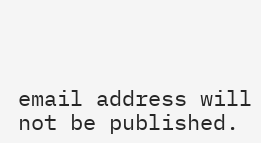email address will not be published.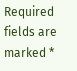Required fields are marked *